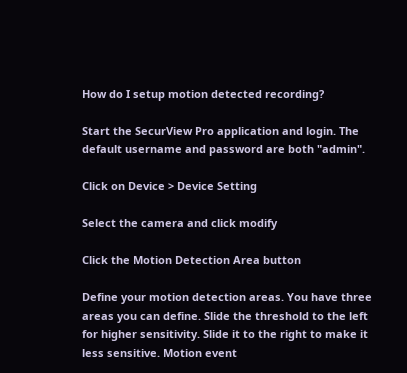How do I setup motion detected recording?

Start the SecurView Pro application and login. The default username and password are both "admin".

Click on Device > Device Setting

Select the camera and click modify

Click the Motion Detection Area button

Define your motion detection areas. You have three areas you can define. Slide the threshold to the left for higher sensitivity. Slide it to the right to make it less sensitive. Motion event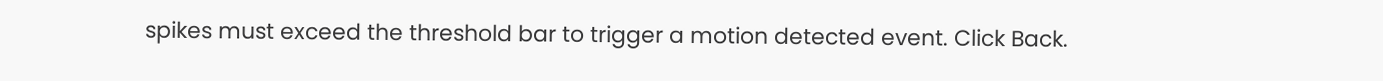spikes must exceed the threshold bar to trigger a motion detected event. Click Back.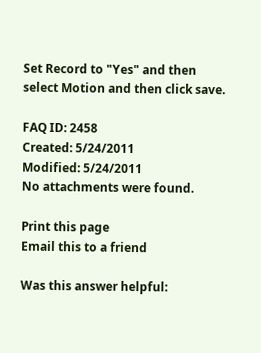Set Record to "Yes" and then select Motion and then click save.

FAQ ID: 2458
Created: 5/24/2011
Modified: 5/24/2011
No attachments were found.

Print this page
Email this to a friend

Was this answer helpful: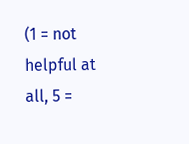(1 = not helpful at all, 5 =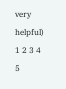very helpful)
1 2 3 4 5